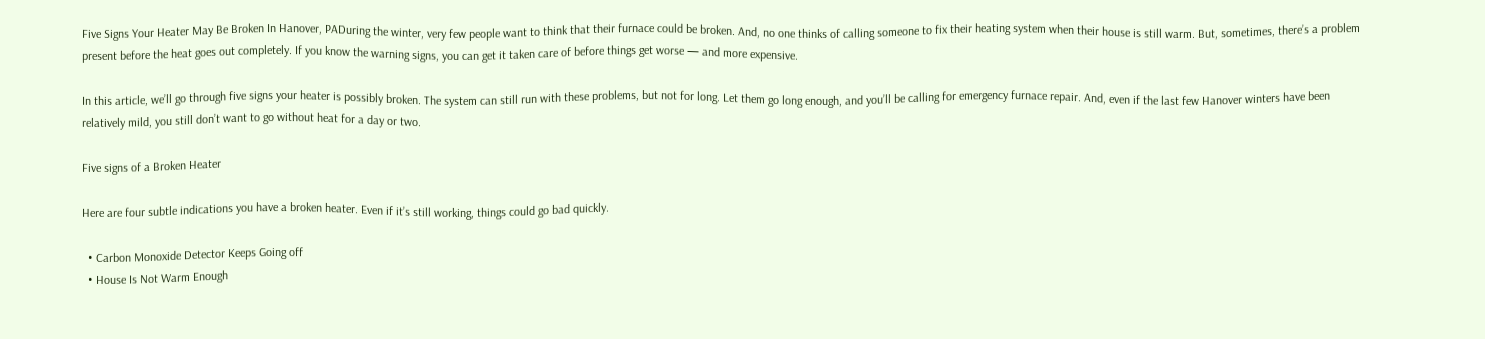Five Signs Your Heater May Be Broken In Hanover, PADuring the winter, very few people want to think that their furnace could be broken. And, no one thinks of calling someone to fix their heating system when their house is still warm. But, sometimes, there’s a problem present before the heat goes out completely. If you know the warning signs, you can get it taken care of before things get worse — and more expensive.

In this article, we’ll go through five signs your heater is possibly broken. The system can still run with these problems, but not for long. Let them go long enough, and you’ll be calling for emergency furnace repair. And, even if the last few Hanover winters have been relatively mild, you still don’t want to go without heat for a day or two.

Five signs of a Broken Heater

Here are four subtle indications you have a broken heater. Even if it’s still working, things could go bad quickly.

  • Carbon Monoxide Detector Keeps Going off
  • House Is Not Warm Enough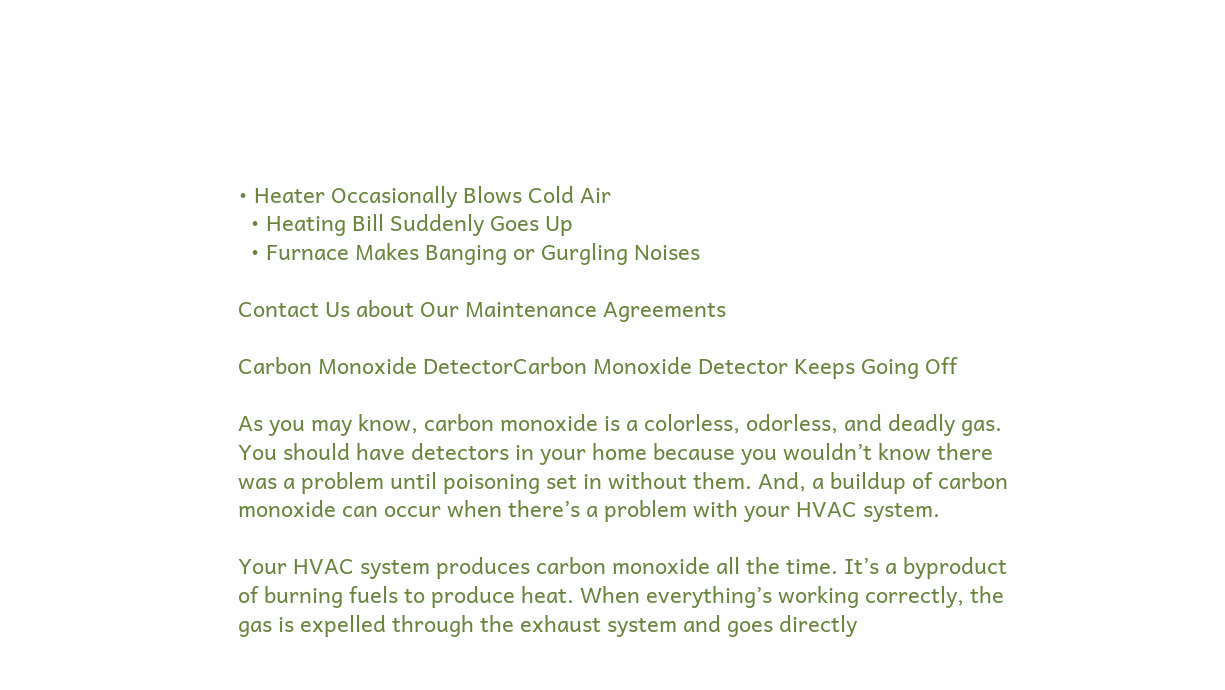• Heater Occasionally Blows Cold Air
  • Heating Bill Suddenly Goes Up
  • Furnace Makes Banging or Gurgling Noises

Contact Us about Our Maintenance Agreements

Carbon Monoxide DetectorCarbon Monoxide Detector Keeps Going Off

As you may know, carbon monoxide is a colorless, odorless, and deadly gas. You should have detectors in your home because you wouldn’t know there was a problem until poisoning set in without them. And, a buildup of carbon monoxide can occur when there’s a problem with your HVAC system.

Your HVAC system produces carbon monoxide all the time. It’s a byproduct of burning fuels to produce heat. When everything’s working correctly, the gas is expelled through the exhaust system and goes directly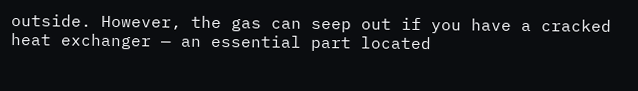outside. However, the gas can seep out if you have a cracked heat exchanger — an essential part located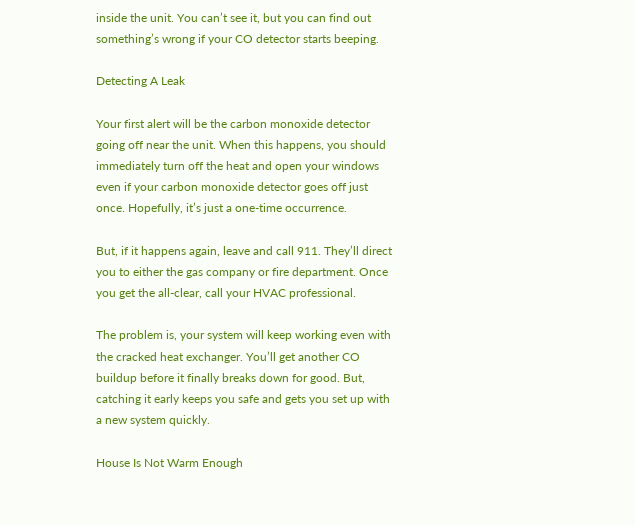inside the unit. You can’t see it, but you can find out something’s wrong if your CO detector starts beeping.

Detecting A Leak

Your first alert will be the carbon monoxide detector going off near the unit. When this happens, you should immediately turn off the heat and open your windows even if your carbon monoxide detector goes off just once. Hopefully, it’s just a one-time occurrence.

But, if it happens again, leave and call 911. They’ll direct you to either the gas company or fire department. Once you get the all-clear, call your HVAC professional.

The problem is, your system will keep working even with the cracked heat exchanger. You’ll get another CO buildup before it finally breaks down for good. But, catching it early keeps you safe and gets you set up with a new system quickly.

House Is Not Warm Enough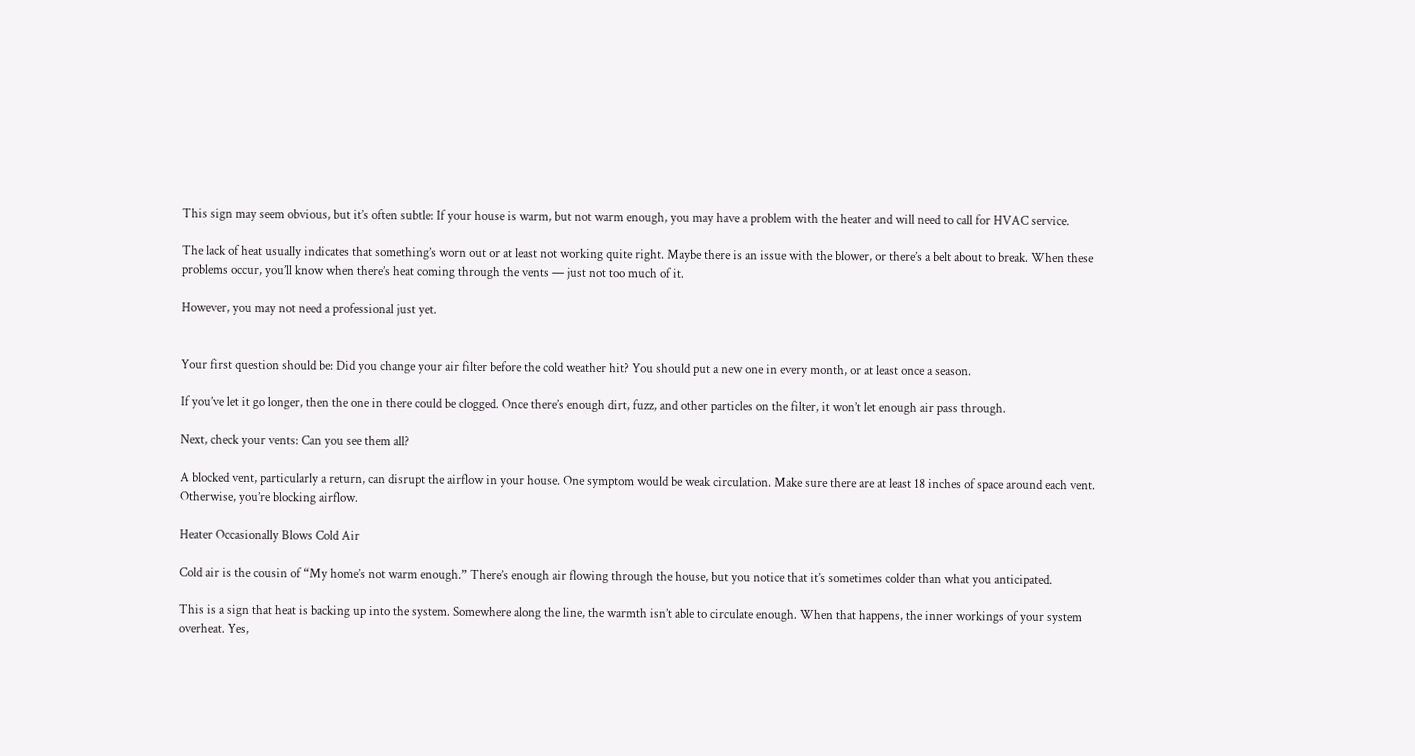This sign may seem obvious, but it’s often subtle: If your house is warm, but not warm enough, you may have a problem with the heater and will need to call for HVAC service.

The lack of heat usually indicates that something’s worn out or at least not working quite right. Maybe there is an issue with the blower, or there’s a belt about to break. When these problems occur, you’ll know when there’s heat coming through the vents — just not too much of it.

However, you may not need a professional just yet.


Your first question should be: Did you change your air filter before the cold weather hit? You should put a new one in every month, or at least once a season.

If you’ve let it go longer, then the one in there could be clogged. Once there’s enough dirt, fuzz, and other particles on the filter, it won’t let enough air pass through.

Next, check your vents: Can you see them all?

A blocked vent, particularly a return, can disrupt the airflow in your house. One symptom would be weak circulation. Make sure there are at least 18 inches of space around each vent. Otherwise, you’re blocking airflow.

Heater Occasionally Blows Cold Air

Cold air is the cousin of “My home’s not warm enough.” There’s enough air flowing through the house, but you notice that it’s sometimes colder than what you anticipated.

This is a sign that heat is backing up into the system. Somewhere along the line, the warmth isn’t able to circulate enough. When that happens, the inner workings of your system overheat. Yes,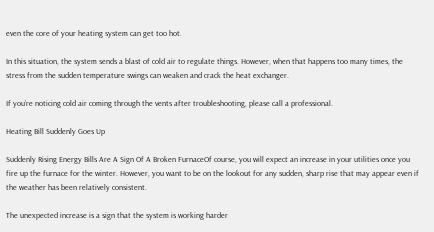even the core of your heating system can get too hot.

In this situation, the system sends a blast of cold air to regulate things. However, when that happens too many times, the stress from the sudden temperature swings can weaken and crack the heat exchanger.

If you’re noticing cold air coming through the vents after troubleshooting, please call a professional.

Heating Bill Suddenly Goes Up

Suddenly Rising Energy Bills Are A Sign Of A Broken FurnaceOf course, you will expect an increase in your utilities once you fire up the furnace for the winter. However, you want to be on the lookout for any sudden, sharp rise that may appear even if the weather has been relatively consistent.

The unexpected increase is a sign that the system is working harder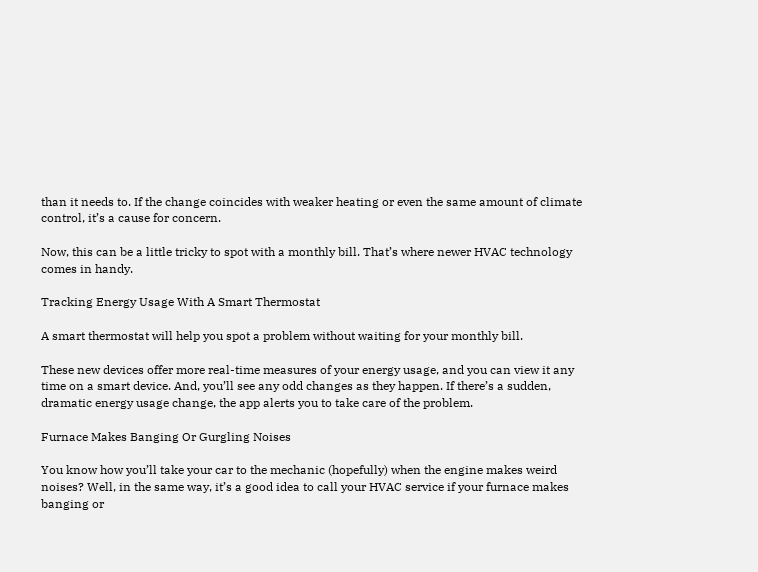than it needs to. If the change coincides with weaker heating or even the same amount of climate control, it’s a cause for concern.

Now, this can be a little tricky to spot with a monthly bill. That’s where newer HVAC technology comes in handy.

Tracking Energy Usage With A Smart Thermostat

A smart thermostat will help you spot a problem without waiting for your monthly bill.

These new devices offer more real-time measures of your energy usage, and you can view it any time on a smart device. And, you’ll see any odd changes as they happen. If there’s a sudden, dramatic energy usage change, the app alerts you to take care of the problem.

Furnace Makes Banging Or Gurgling Noises

You know how you’ll take your car to the mechanic (hopefully) when the engine makes weird noises? Well, in the same way, it’s a good idea to call your HVAC service if your furnace makes banging or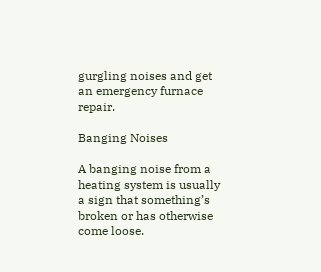gurgling noises and get an emergency furnace repair.

Banging Noises

A banging noise from a heating system is usually a sign that something’s broken or has otherwise come loose.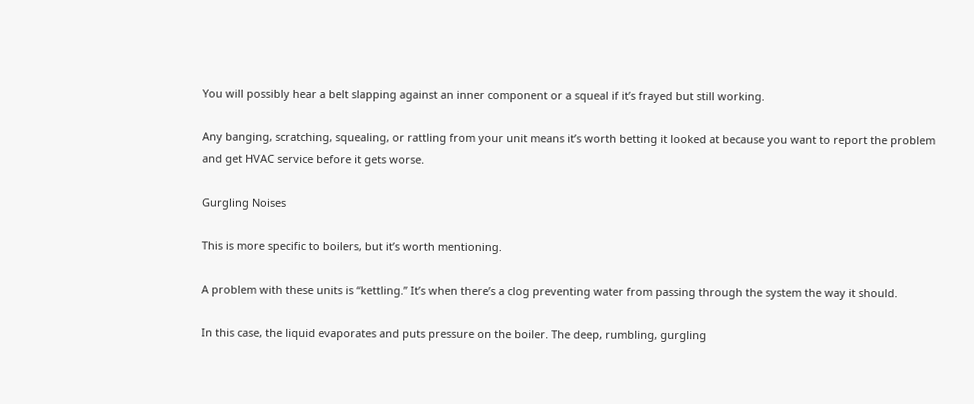You will possibly hear a belt slapping against an inner component or a squeal if it’s frayed but still working.

Any banging, scratching, squealing, or rattling from your unit means it’s worth betting it looked at because you want to report the problem and get HVAC service before it gets worse.

Gurgling Noises

This is more specific to boilers, but it’s worth mentioning.

A problem with these units is “kettling.” It’s when there’s a clog preventing water from passing through the system the way it should.

In this case, the liquid evaporates and puts pressure on the boiler. The deep, rumbling, gurgling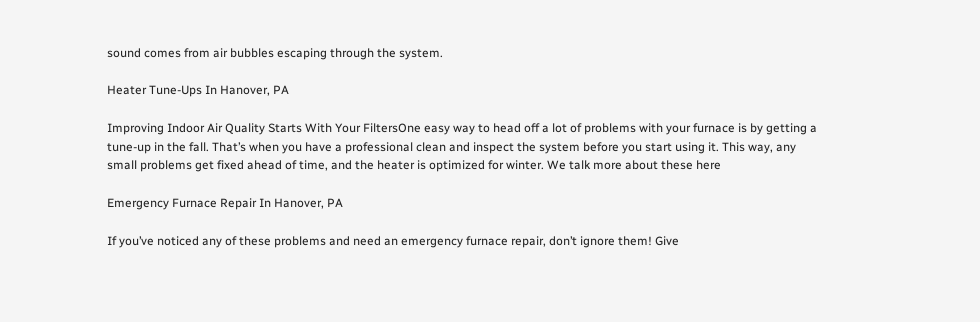sound comes from air bubbles escaping through the system.

Heater Tune-Ups In Hanover, PA

Improving Indoor Air Quality Starts With Your FiltersOne easy way to head off a lot of problems with your furnace is by getting a tune-up in the fall. That’s when you have a professional clean and inspect the system before you start using it. This way, any small problems get fixed ahead of time, and the heater is optimized for winter. We talk more about these here

Emergency Furnace Repair In Hanover, PA

If you’ve noticed any of these problems and need an emergency furnace repair, don’t ignore them! Give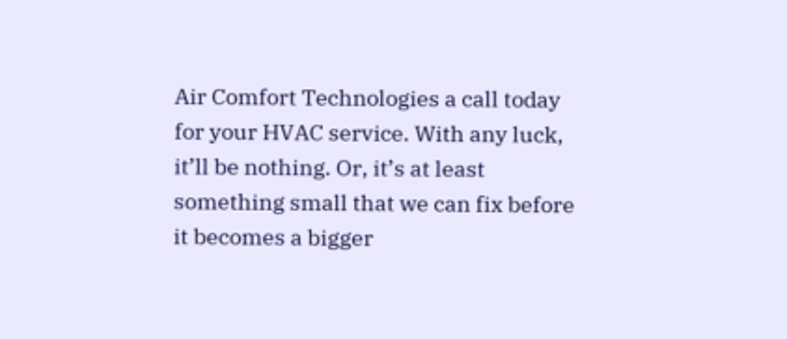Air Comfort Technologies a call today for your HVAC service. With any luck, it’ll be nothing. Or, it’s at least something small that we can fix before it becomes a bigger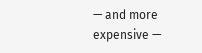— and more expensive —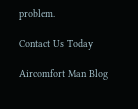problem.

Contact Us Today

Aircomfort Man Blog